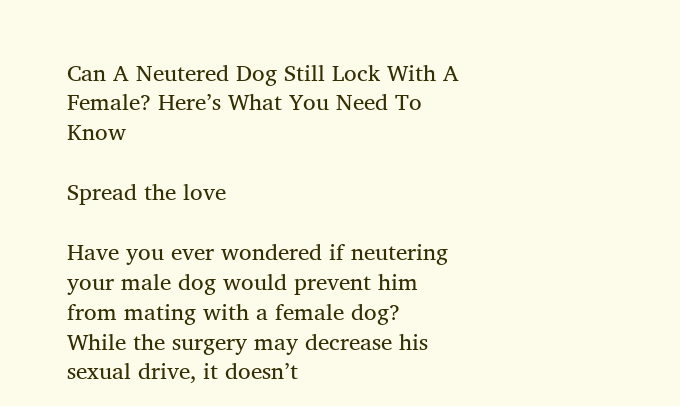Can A Neutered Dog Still Lock With A Female? Here’s What You Need To Know

Spread the love

Have you ever wondered if neutering your male dog would prevent him from mating with a female dog? While the surgery may decrease his sexual drive, it doesn’t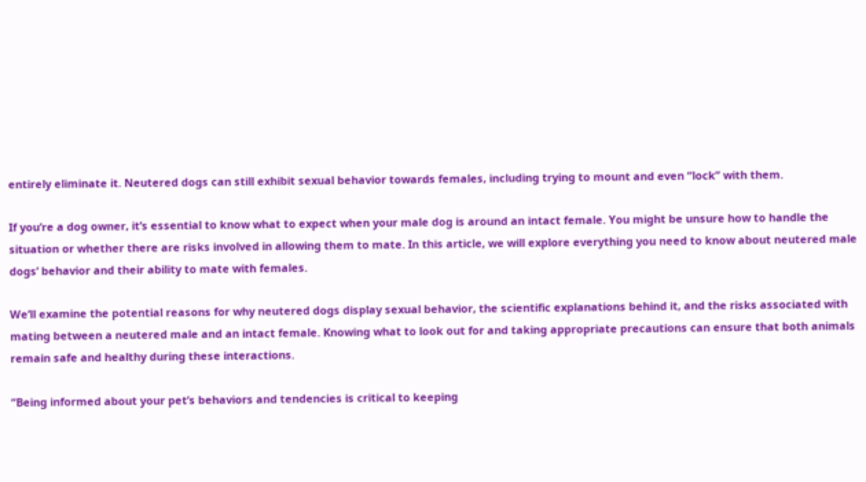entirely eliminate it. Neutered dogs can still exhibit sexual behavior towards females, including trying to mount and even “lock” with them.

If you’re a dog owner, it’s essential to know what to expect when your male dog is around an intact female. You might be unsure how to handle the situation or whether there are risks involved in allowing them to mate. In this article, we will explore everything you need to know about neutered male dogs’ behavior and their ability to mate with females.

We’ll examine the potential reasons for why neutered dogs display sexual behavior, the scientific explanations behind it, and the risks associated with mating between a neutered male and an intact female. Knowing what to look out for and taking appropriate precautions can ensure that both animals remain safe and healthy during these interactions.

“Being informed about your pet’s behaviors and tendencies is critical to keeping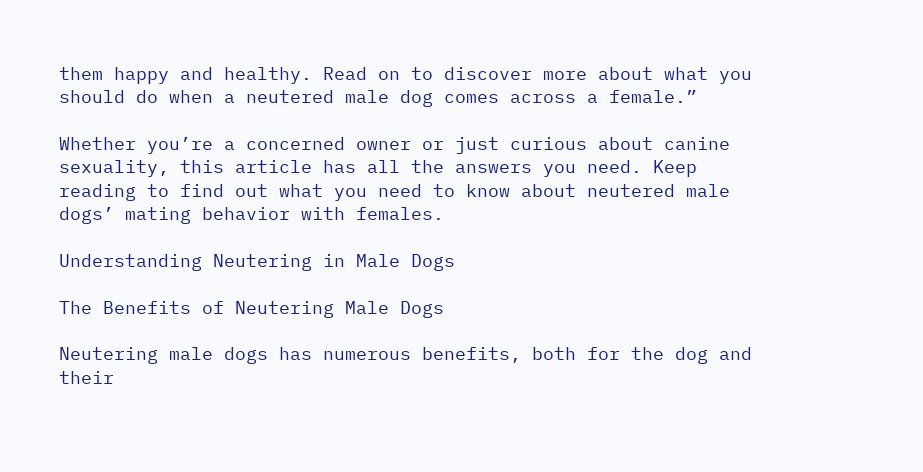them happy and healthy. Read on to discover more about what you should do when a neutered male dog comes across a female.”

Whether you’re a concerned owner or just curious about canine sexuality, this article has all the answers you need. Keep reading to find out what you need to know about neutered male dogs’ mating behavior with females.

Understanding Neutering in Male Dogs

The Benefits of Neutering Male Dogs

Neutering male dogs has numerous benefits, both for the dog and their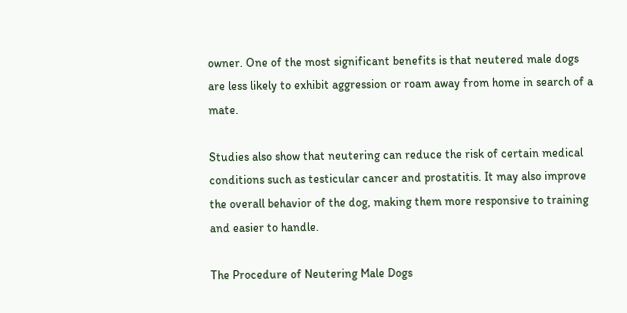owner. One of the most significant benefits is that neutered male dogs are less likely to exhibit aggression or roam away from home in search of a mate.

Studies also show that neutering can reduce the risk of certain medical conditions such as testicular cancer and prostatitis. It may also improve the overall behavior of the dog, making them more responsive to training and easier to handle.

The Procedure of Neutering Male Dogs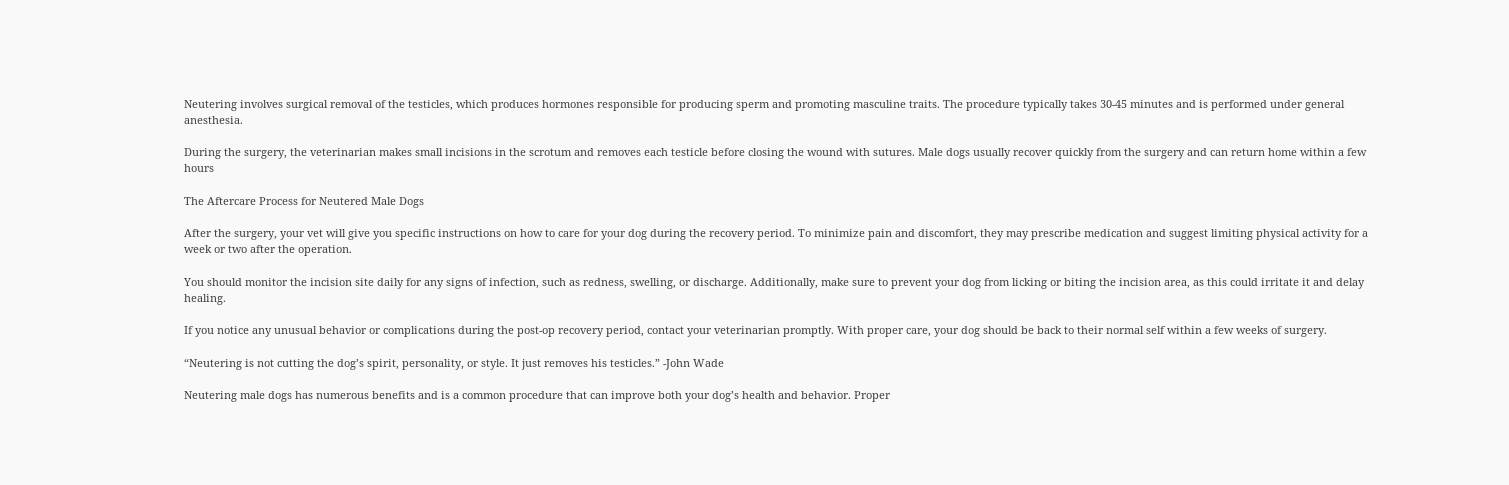Neutering involves surgical removal of the testicles, which produces hormones responsible for producing sperm and promoting masculine traits. The procedure typically takes 30-45 minutes and is performed under general anesthesia.

During the surgery, the veterinarian makes small incisions in the scrotum and removes each testicle before closing the wound with sutures. Male dogs usually recover quickly from the surgery and can return home within a few hours

The Aftercare Process for Neutered Male Dogs

After the surgery, your vet will give you specific instructions on how to care for your dog during the recovery period. To minimize pain and discomfort, they may prescribe medication and suggest limiting physical activity for a week or two after the operation.

You should monitor the incision site daily for any signs of infection, such as redness, swelling, or discharge. Additionally, make sure to prevent your dog from licking or biting the incision area, as this could irritate it and delay healing.

If you notice any unusual behavior or complications during the post-op recovery period, contact your veterinarian promptly. With proper care, your dog should be back to their normal self within a few weeks of surgery.

“Neutering is not cutting the dog’s spirit, personality, or style. It just removes his testicles.” -John Wade

Neutering male dogs has numerous benefits and is a common procedure that can improve both your dog’s health and behavior. Proper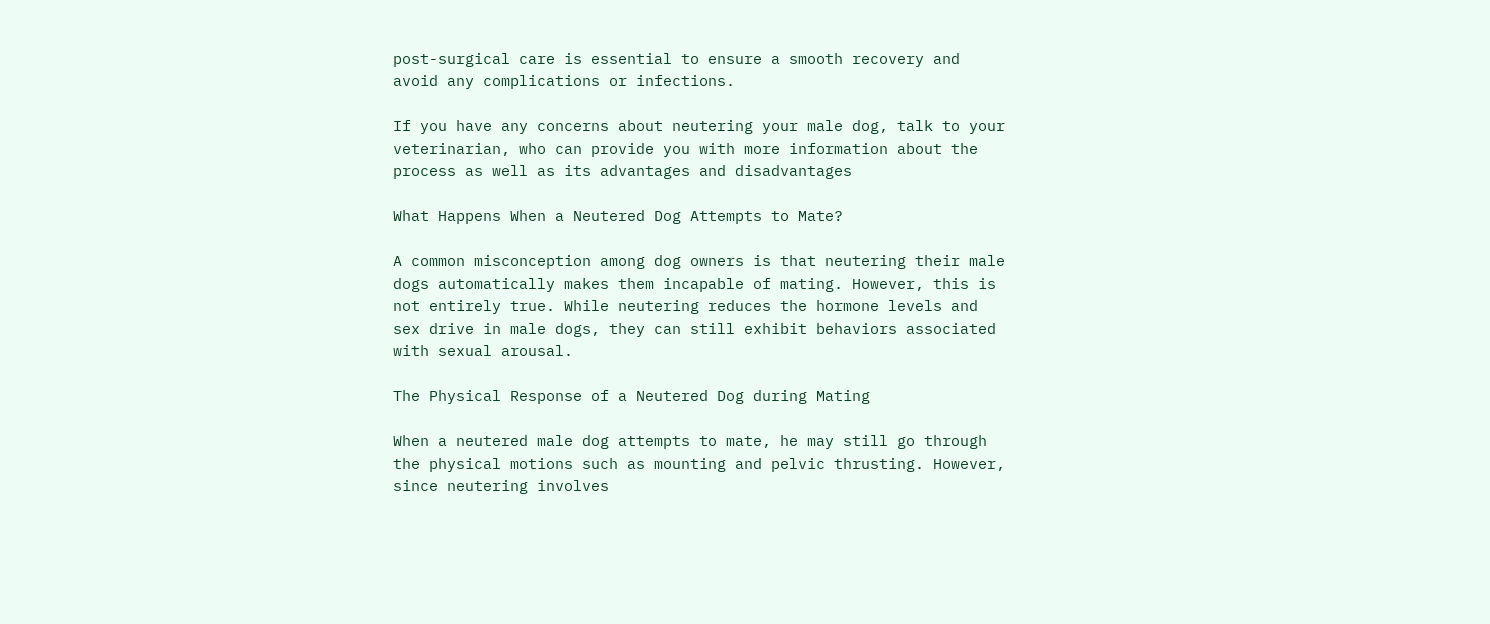post-surgical care is essential to ensure a smooth recovery and avoid any complications or infections.

If you have any concerns about neutering your male dog, talk to your veterinarian, who can provide you with more information about the process as well as its advantages and disadvantages

What Happens When a Neutered Dog Attempts to Mate?

A common misconception among dog owners is that neutering their male dogs automatically makes them incapable of mating. However, this is not entirely true. While neutering reduces the hormone levels and sex drive in male dogs, they can still exhibit behaviors associated with sexual arousal.

The Physical Response of a Neutered Dog during Mating

When a neutered male dog attempts to mate, he may still go through the physical motions such as mounting and pelvic thrusting. However, since neutering involves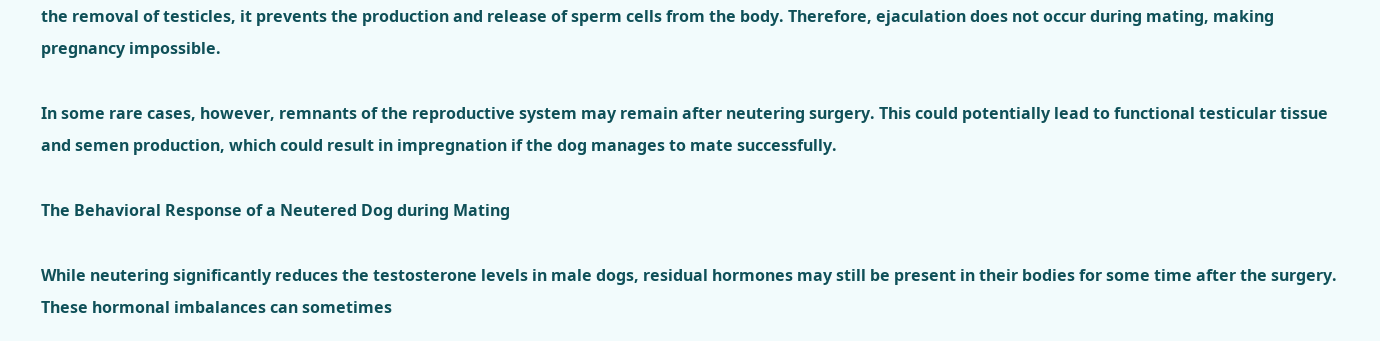the removal of testicles, it prevents the production and release of sperm cells from the body. Therefore, ejaculation does not occur during mating, making pregnancy impossible.

In some rare cases, however, remnants of the reproductive system may remain after neutering surgery. This could potentially lead to functional testicular tissue and semen production, which could result in impregnation if the dog manages to mate successfully.

The Behavioral Response of a Neutered Dog during Mating

While neutering significantly reduces the testosterone levels in male dogs, residual hormones may still be present in their bodies for some time after the surgery. These hormonal imbalances can sometimes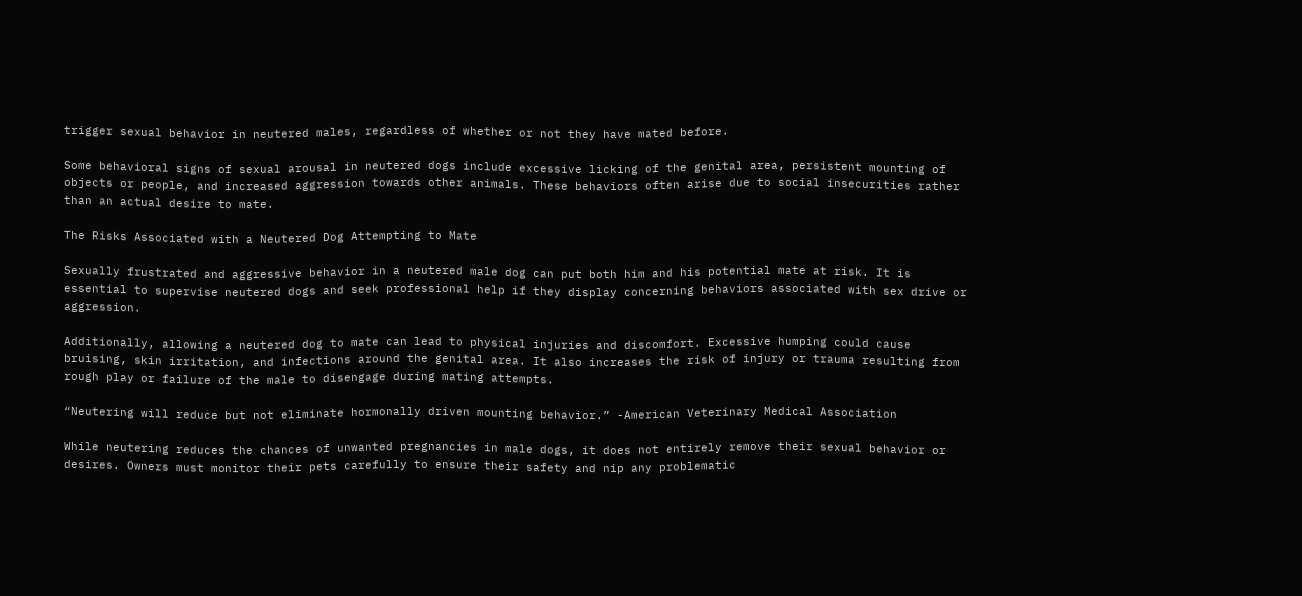trigger sexual behavior in neutered males, regardless of whether or not they have mated before.

Some behavioral signs of sexual arousal in neutered dogs include excessive licking of the genital area, persistent mounting of objects or people, and increased aggression towards other animals. These behaviors often arise due to social insecurities rather than an actual desire to mate.

The Risks Associated with a Neutered Dog Attempting to Mate

Sexually frustrated and aggressive behavior in a neutered male dog can put both him and his potential mate at risk. It is essential to supervise neutered dogs and seek professional help if they display concerning behaviors associated with sex drive or aggression.

Additionally, allowing a neutered dog to mate can lead to physical injuries and discomfort. Excessive humping could cause bruising, skin irritation, and infections around the genital area. It also increases the risk of injury or trauma resulting from rough play or failure of the male to disengage during mating attempts.

“Neutering will reduce but not eliminate hormonally driven mounting behavior.” -American Veterinary Medical Association

While neutering reduces the chances of unwanted pregnancies in male dogs, it does not entirely remove their sexual behavior or desires. Owners must monitor their pets carefully to ensure their safety and nip any problematic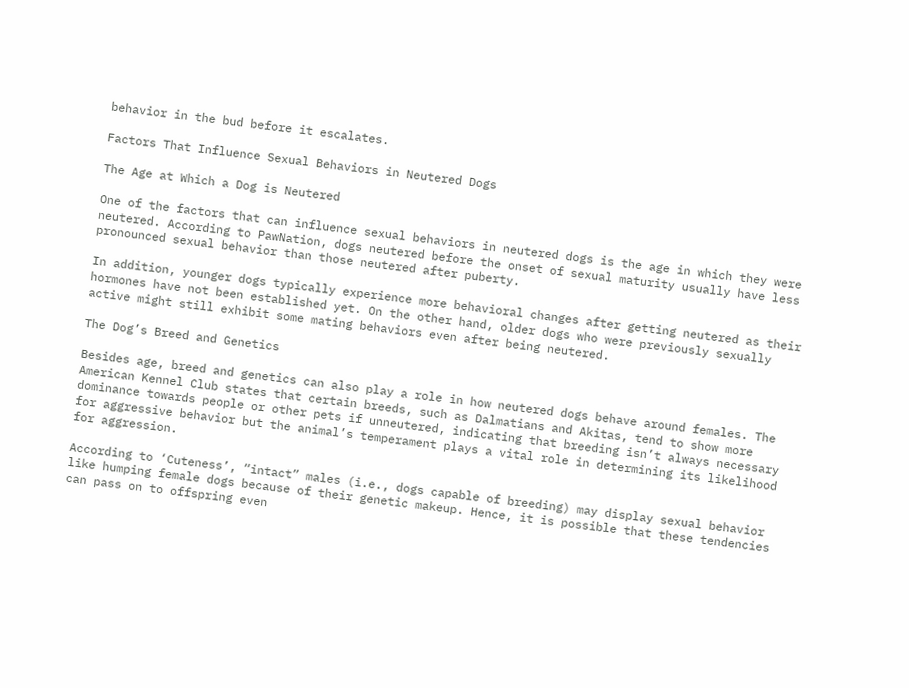behavior in the bud before it escalates.

Factors That Influence Sexual Behaviors in Neutered Dogs

The Age at Which a Dog is Neutered

One of the factors that can influence sexual behaviors in neutered dogs is the age in which they were neutered. According to PawNation, dogs neutered before the onset of sexual maturity usually have less pronounced sexual behavior than those neutered after puberty.

In addition, younger dogs typically experience more behavioral changes after getting neutered as their hormones have not been established yet. On the other hand, older dogs who were previously sexually active might still exhibit some mating behaviors even after being neutered.

The Dog’s Breed and Genetics

Besides age, breed and genetics can also play a role in how neutered dogs behave around females. The American Kennel Club states that certain breeds, such as Dalmatians and Akitas, tend to show more dominance towards people or other pets if unneutered, indicating that breeding isn’t always necessary for aggressive behavior but the animal’s temperament plays a vital role in determining its likelihood for aggression.

According to ‘Cuteness’, “intact” males (i.e., dogs capable of breeding) may display sexual behavior like humping female dogs because of their genetic makeup. Hence, it is possible that these tendencies can pass on to offspring even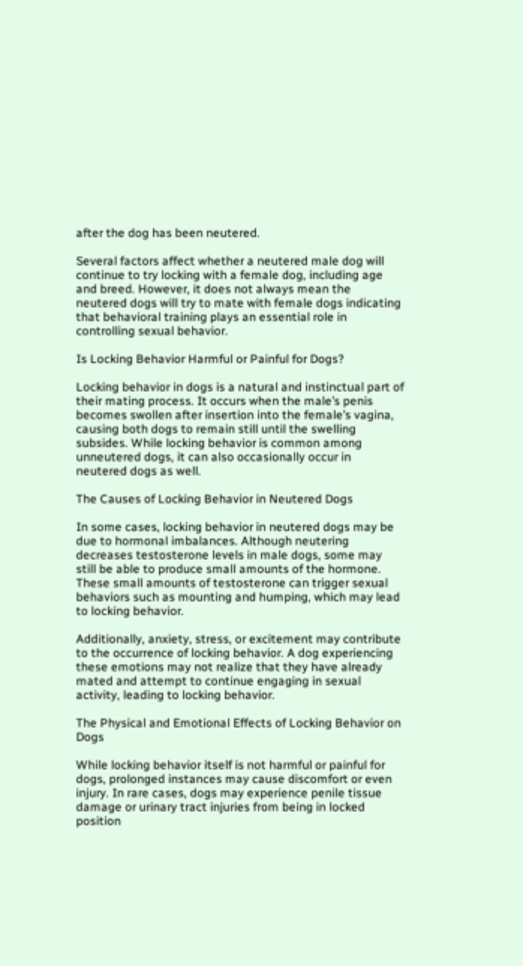after the dog has been neutered.

Several factors affect whether a neutered male dog will continue to try locking with a female dog, including age and breed. However, it does not always mean the neutered dogs will try to mate with female dogs indicating that behavioral training plays an essential role in controlling sexual behavior.

Is Locking Behavior Harmful or Painful for Dogs?

Locking behavior in dogs is a natural and instinctual part of their mating process. It occurs when the male’s penis becomes swollen after insertion into the female’s vagina, causing both dogs to remain still until the swelling subsides. While locking behavior is common among unneutered dogs, it can also occasionally occur in neutered dogs as well.

The Causes of Locking Behavior in Neutered Dogs

In some cases, locking behavior in neutered dogs may be due to hormonal imbalances. Although neutering decreases testosterone levels in male dogs, some may still be able to produce small amounts of the hormone. These small amounts of testosterone can trigger sexual behaviors such as mounting and humping, which may lead to locking behavior.

Additionally, anxiety, stress, or excitement may contribute to the occurrence of locking behavior. A dog experiencing these emotions may not realize that they have already mated and attempt to continue engaging in sexual activity, leading to locking behavior.

The Physical and Emotional Effects of Locking Behavior on Dogs

While locking behavior itself is not harmful or painful for dogs, prolonged instances may cause discomfort or even injury. In rare cases, dogs may experience penile tissue damage or urinary tract injuries from being in locked position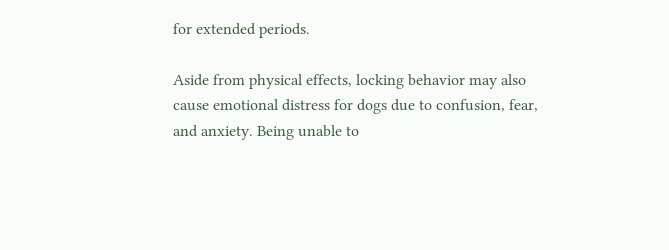for extended periods.

Aside from physical effects, locking behavior may also cause emotional distress for dogs due to confusion, fear, and anxiety. Being unable to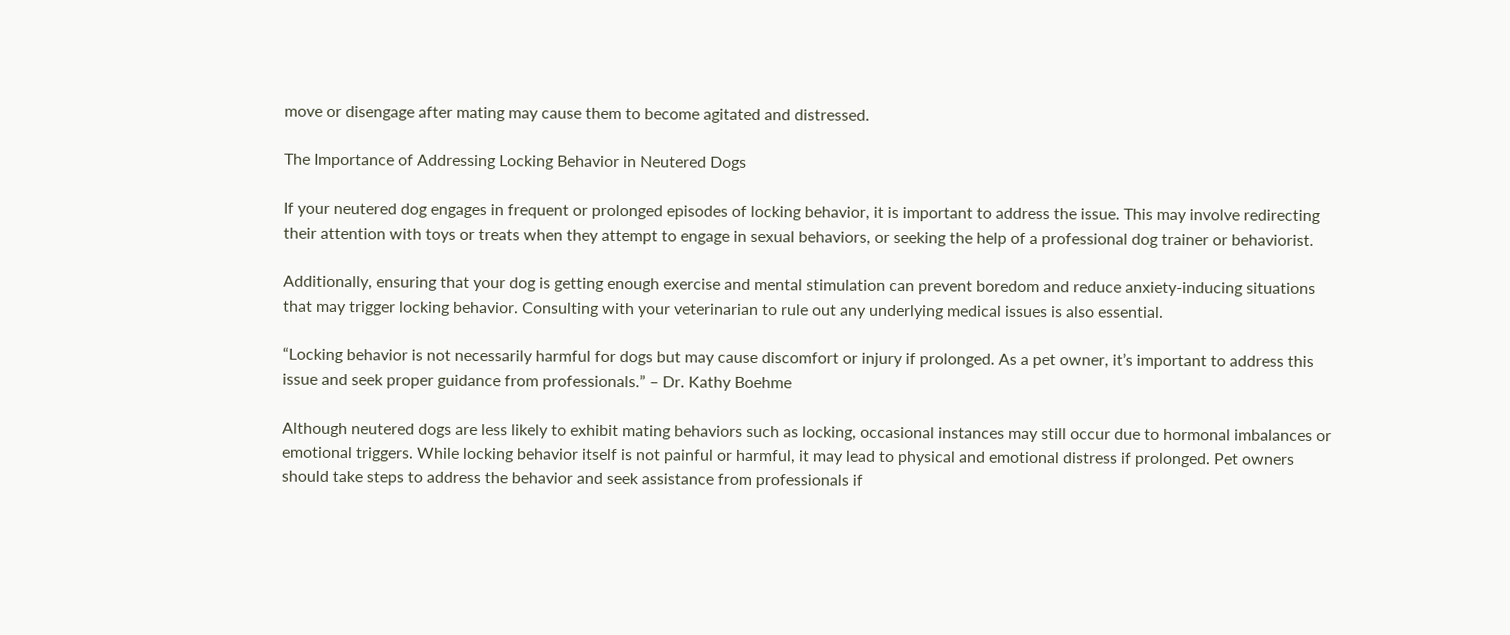move or disengage after mating may cause them to become agitated and distressed.

The Importance of Addressing Locking Behavior in Neutered Dogs

If your neutered dog engages in frequent or prolonged episodes of locking behavior, it is important to address the issue. This may involve redirecting their attention with toys or treats when they attempt to engage in sexual behaviors, or seeking the help of a professional dog trainer or behaviorist.

Additionally, ensuring that your dog is getting enough exercise and mental stimulation can prevent boredom and reduce anxiety-inducing situations that may trigger locking behavior. Consulting with your veterinarian to rule out any underlying medical issues is also essential.

“Locking behavior is not necessarily harmful for dogs but may cause discomfort or injury if prolonged. As a pet owner, it’s important to address this issue and seek proper guidance from professionals.” – Dr. Kathy Boehme

Although neutered dogs are less likely to exhibit mating behaviors such as locking, occasional instances may still occur due to hormonal imbalances or emotional triggers. While locking behavior itself is not painful or harmful, it may lead to physical and emotional distress if prolonged. Pet owners should take steps to address the behavior and seek assistance from professionals if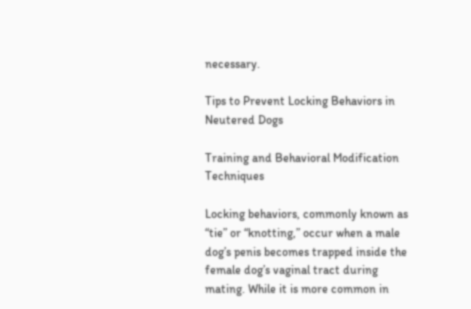necessary.

Tips to Prevent Locking Behaviors in Neutered Dogs

Training and Behavioral Modification Techniques

Locking behaviors, commonly known as “tie” or “knotting,” occur when a male dog’s penis becomes trapped inside the female dog’s vaginal tract during mating. While it is more common in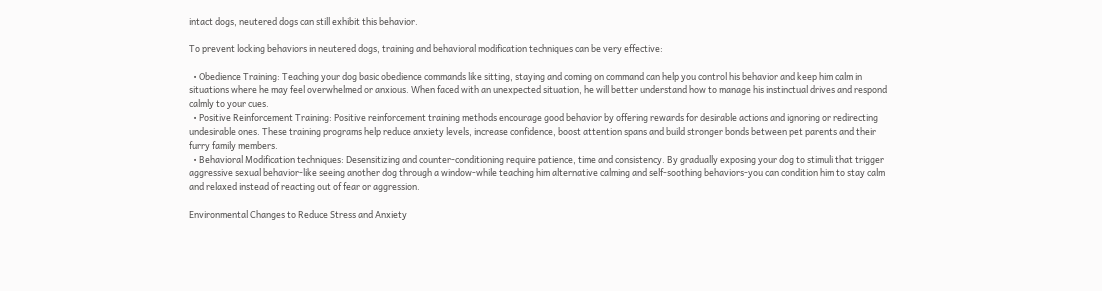intact dogs, neutered dogs can still exhibit this behavior.

To prevent locking behaviors in neutered dogs, training and behavioral modification techniques can be very effective:

  • Obedience Training: Teaching your dog basic obedience commands like sitting, staying and coming on command can help you control his behavior and keep him calm in situations where he may feel overwhelmed or anxious. When faced with an unexpected situation, he will better understand how to manage his instinctual drives and respond calmly to your cues.
  • Positive Reinforcement Training: Positive reinforcement training methods encourage good behavior by offering rewards for desirable actions and ignoring or redirecting undesirable ones. These training programs help reduce anxiety levels, increase confidence, boost attention spans and build stronger bonds between pet parents and their furry family members.
  • Behavioral Modification techniques: Desensitizing and counter-conditioning require patience, time and consistency. By gradually exposing your dog to stimuli that trigger aggressive sexual behavior-like seeing another dog through a window-while teaching him alternative calming and self-soothing behaviors-you can condition him to stay calm and relaxed instead of reacting out of fear or aggression.

Environmental Changes to Reduce Stress and Anxiety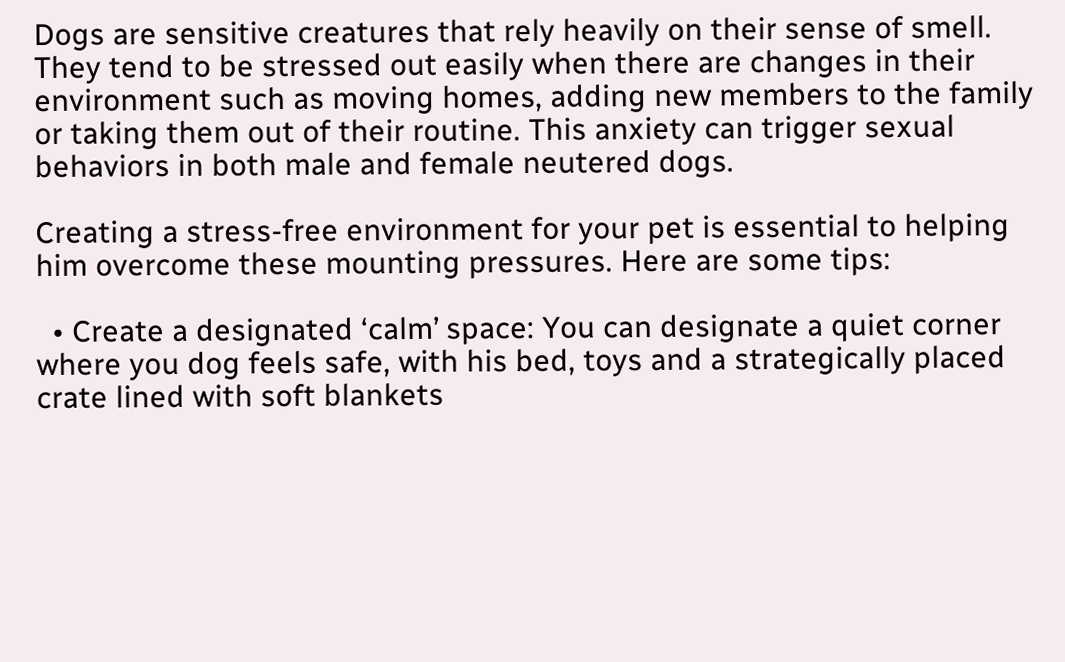Dogs are sensitive creatures that rely heavily on their sense of smell. They tend to be stressed out easily when there are changes in their environment such as moving homes, adding new members to the family or taking them out of their routine. This anxiety can trigger sexual behaviors in both male and female neutered dogs.

Creating a stress-free environment for your pet is essential to helping him overcome these mounting pressures. Here are some tips:

  • Create a designated ‘calm’ space: You can designate a quiet corner where you dog feels safe, with his bed, toys and a strategically placed crate lined with soft blankets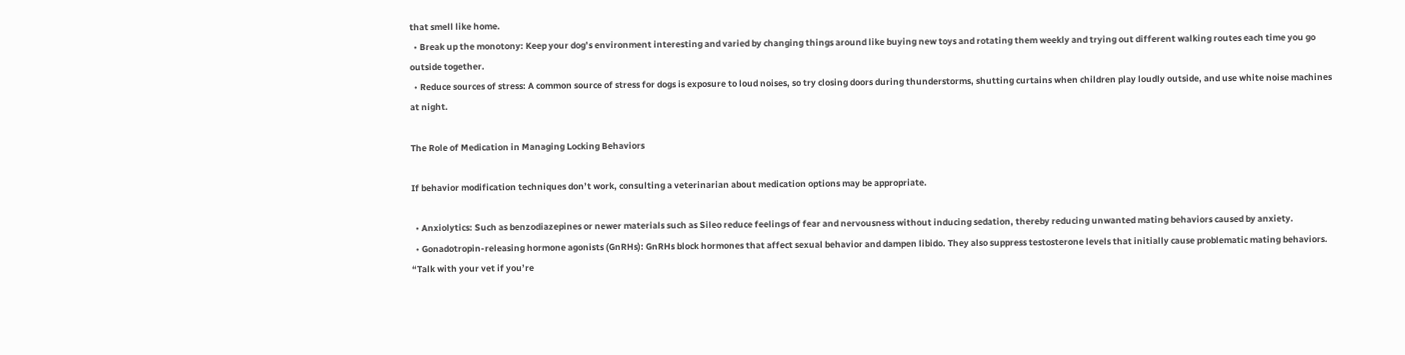that smell like home.
  • Break up the monotony: Keep your dog’s environment interesting and varied by changing things around like buying new toys and rotating them weekly and trying out different walking routes each time you go outside together.
  • Reduce sources of stress: A common source of stress for dogs is exposure to loud noises, so try closing doors during thunderstorms, shutting curtains when children play loudly outside, and use white noise machines at night.

The Role of Medication in Managing Locking Behaviors

If behavior modification techniques don’t work, consulting a veterinarian about medication options may be appropriate.

  • Anxiolytics: Such as benzodiazepines or newer materials such as Sileo reduce feelings of fear and nervousness without inducing sedation, thereby reducing unwanted mating behaviors caused by anxiety.
  • Gonadotropin-releasing hormone agonists (GnRHs): GnRHs block hormones that affect sexual behavior and dampen libido. They also suppress testosterone levels that initially cause problematic mating behaviors.
“Talk with your vet if you’re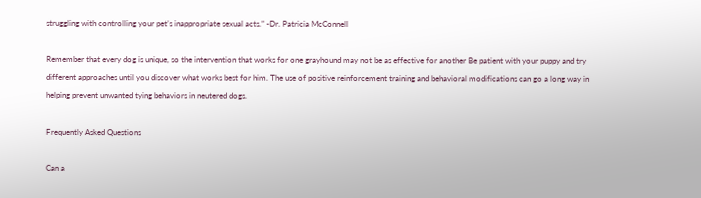struggling with controlling your pet’s inappropriate sexual acts.” -Dr. Patricia McConnell

Remember that every dog is unique, so the intervention that works for one grayhound may not be as effective for another Be patient with your puppy and try different approaches until you discover what works best for him. The use of positive reinforcement training and behavioral modifications can go a long way in helping prevent unwanted tying behaviors in neutered dogs.

Frequently Asked Questions

Can a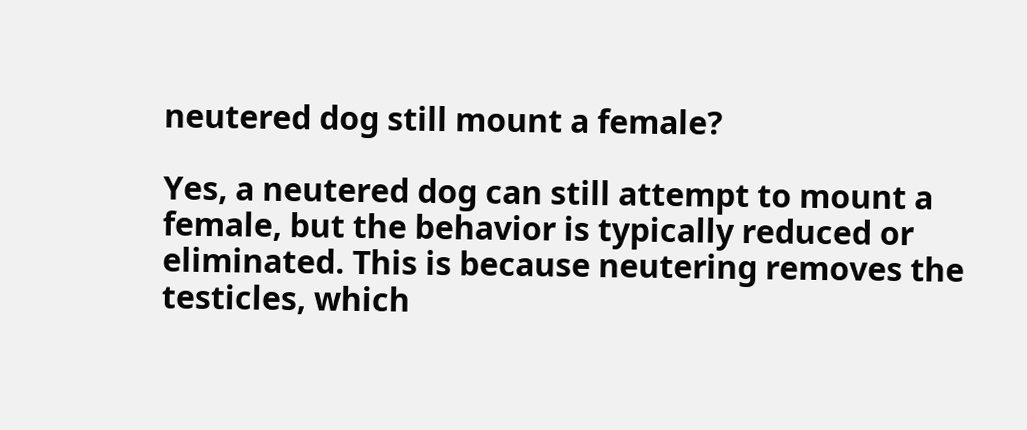neutered dog still mount a female?

Yes, a neutered dog can still attempt to mount a female, but the behavior is typically reduced or eliminated. This is because neutering removes the testicles, which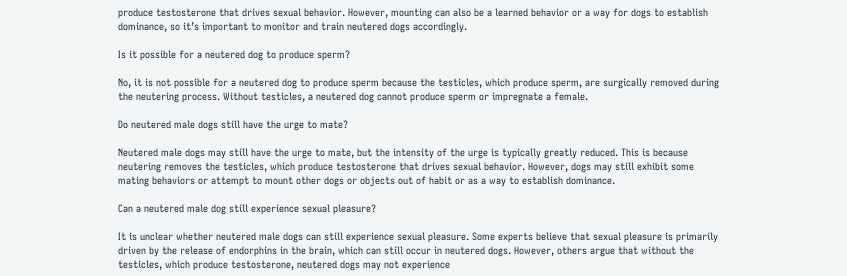produce testosterone that drives sexual behavior. However, mounting can also be a learned behavior or a way for dogs to establish dominance, so it’s important to monitor and train neutered dogs accordingly.

Is it possible for a neutered dog to produce sperm?

No, it is not possible for a neutered dog to produce sperm because the testicles, which produce sperm, are surgically removed during the neutering process. Without testicles, a neutered dog cannot produce sperm or impregnate a female.

Do neutered male dogs still have the urge to mate?

Neutered male dogs may still have the urge to mate, but the intensity of the urge is typically greatly reduced. This is because neutering removes the testicles, which produce testosterone that drives sexual behavior. However, dogs may still exhibit some mating behaviors or attempt to mount other dogs or objects out of habit or as a way to establish dominance.

Can a neutered male dog still experience sexual pleasure?

It is unclear whether neutered male dogs can still experience sexual pleasure. Some experts believe that sexual pleasure is primarily driven by the release of endorphins in the brain, which can still occur in neutered dogs. However, others argue that without the testicles, which produce testosterone, neutered dogs may not experience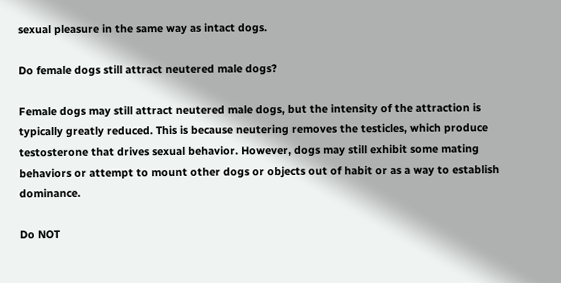sexual pleasure in the same way as intact dogs.

Do female dogs still attract neutered male dogs?

Female dogs may still attract neutered male dogs, but the intensity of the attraction is typically greatly reduced. This is because neutering removes the testicles, which produce testosterone that drives sexual behavior. However, dogs may still exhibit some mating behaviors or attempt to mount other dogs or objects out of habit or as a way to establish dominance.

Do NOT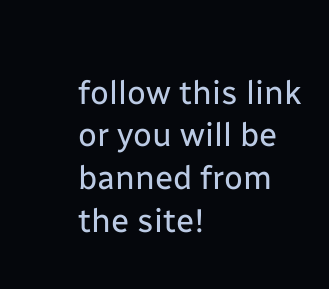follow this link or you will be banned from the site!